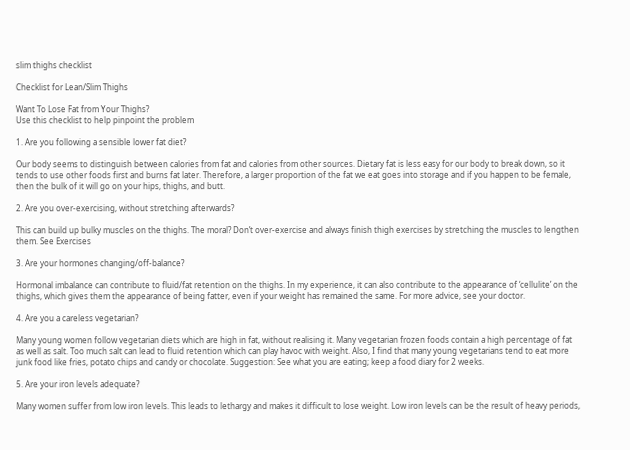slim thighs checklist

Checklist for Lean/Slim Thighs

Want To Lose Fat from Your Thighs?
Use this checklist to help pinpoint the problem

1. Are you following a sensible lower fat diet?

Our body seems to distinguish between calories from fat and calories from other sources. Dietary fat is less easy for our body to break down, so it tends to use other foods first and burns fat later. Therefore, a larger proportion of the fat we eat goes into storage and if you happen to be female, then the bulk of it will go on your hips, thighs, and butt.

2. Are you over-exercising, without stretching afterwards?

This can build up bulky muscles on the thighs. The moral? Don’t over-exercise and always finish thigh exercises by stretching the muscles to lengthen them. See Exercises

3. Are your hormones changing/off-balance?

Hormonal imbalance can contribute to fluid/fat retention on the thighs. In my experience, it can also contribute to the appearance of ‘cellulite’ on the thighs, which gives them the appearance of being fatter, even if your weight has remained the same. For more advice, see your doctor.

4. Are you a careless vegetarian?

Many young women follow vegetarian diets which are high in fat, without realising it. Many vegetarian frozen foods contain a high percentage of fat as well as salt. Too much salt can lead to fluid retention which can play havoc with weight. Also, I find that many young vegetarians tend to eat more junk food like fries, potato chips and candy or chocolate. Suggestion: See what you are eating; keep a food diary for 2 weeks.

5. Are your iron levels adequate?

Many women suffer from low iron levels. This leads to lethargy and makes it difficult to lose weight. Low iron levels can be the result of heavy periods,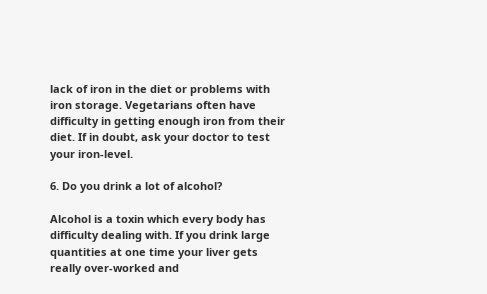lack of iron in the diet or problems with iron storage. Vegetarians often have difficulty in getting enough iron from their diet. If in doubt, ask your doctor to test your iron-level.

6. Do you drink a lot of alcohol?

Alcohol is a toxin which every body has difficulty dealing with. If you drink large quantities at one time your liver gets really over-worked and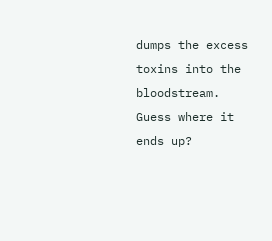dumps the excess toxins into the bloodstream. Guess where it ends up?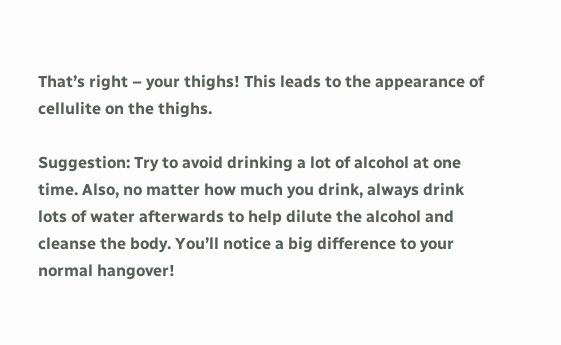That’s right – your thighs! This leads to the appearance of cellulite on the thighs.

Suggestion: Try to avoid drinking a lot of alcohol at one time. Also, no matter how much you drink, always drink lots of water afterwards to help dilute the alcohol and cleanse the body. You’ll notice a big difference to your normal hangover!